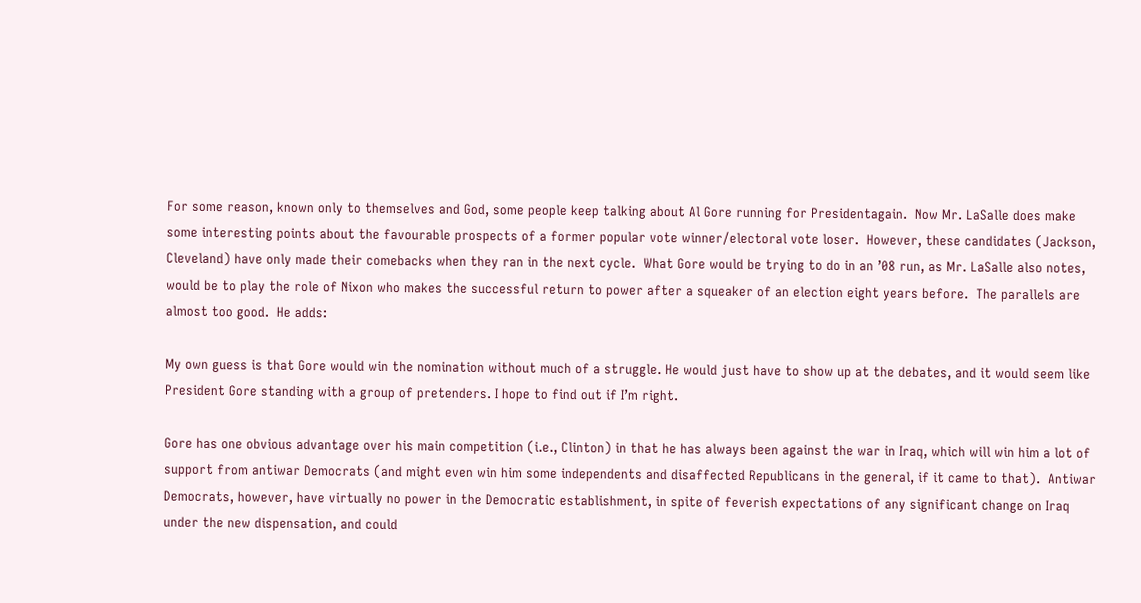For some reason, known only to themselves and God, some people keep talking about Al Gore running for Presidentagain.  Now Mr. LaSalle does make some interesting points about the favourable prospects of a former popular vote winner/electoral vote loser.  However, these candidates (Jackson, Cleveland) have only made their comebacks when they ran in the next cycle.  What Gore would be trying to do in an ’08 run, as Mr. LaSalle also notes, would be to play the role of Nixon who makes the successful return to power after a squeaker of an election eight years before.  The parallels are almost too good.  He adds:

My own guess is that Gore would win the nomination without much of a struggle. He would just have to show up at the debates, and it would seem like President Gore standing with a group of pretenders. I hope to find out if I’m right.

Gore has one obvious advantage over his main competition (i.e., Clinton) in that he has always been against the war in Iraq, which will win him a lot of support from antiwar Democrats (and might even win him some independents and disaffected Republicans in the general, if it came to that).  Antiwar Democrats, however, have virtually no power in the Democratic establishment, in spite of feverish expectations of any significant change on Iraq under the new dispensation, and could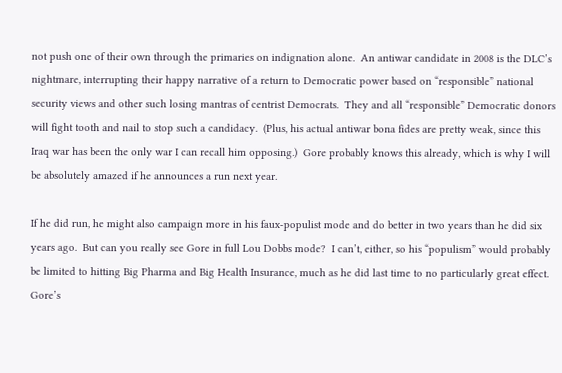not push one of their own through the primaries on indignation alone.  An antiwar candidate in 2008 is the DLC’s nightmare, interrupting their happy narrative of a return to Democratic power based on “responsible” national security views and other such losing mantras of centrist Democrats.  They and all “responsible” Democratic donors will fight tooth and nail to stop such a candidacy.  (Plus, his actual antiwar bona fides are pretty weak, since this Iraq war has been the only war I can recall him opposing.)  Gore probably knows this already, which is why I will be absolutely amazed if he announces a run next year.

If he did run, he might also campaign more in his faux-populist mode and do better in two years than he did six years ago.  But can you really see Gore in full Lou Dobbs mode?  I can’t, either, so his “populism” would probably be limited to hitting Big Pharma and Big Health Insurance, much as he did last time to no particularly great effect.  Gore’s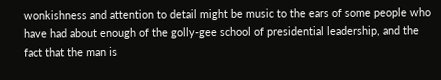wonkishness and attention to detail might be music to the ears of some people who have had about enough of the golly-gee school of presidential leadership, and the fact that the man is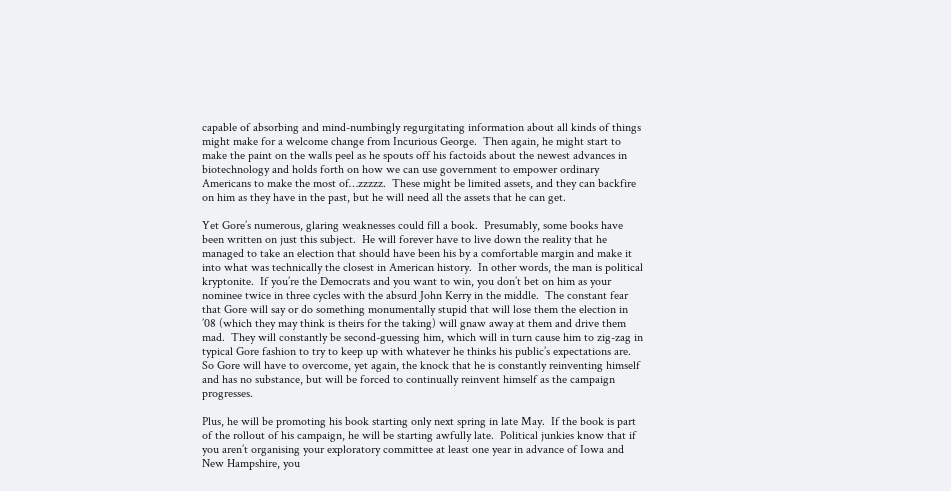capable of absorbing and mind-numbingly regurgitating information about all kinds of things might make for a welcome change from Incurious George.  Then again, he might start to make the paint on the walls peel as he spouts off his factoids about the newest advances in biotechnology and holds forth on how we can use government to empower ordinary Americans to make the most of…zzzzz.  These might be limited assets, and they can backfire on him as they have in the past, but he will need all the assets that he can get.

Yet Gore’s numerous, glaring weaknesses could fill a book.  Presumably, some books have been written on just this subject.  He will forever have to live down the reality that he managed to take an election that should have been his by a comfortable margin and make it into what was technically the closest in American history.  In other words, the man is political kryptonite.  If you’re the Democrats and you want to win, you don’t bet on him as your nominee twice in three cycles with the absurd John Kerry in the middle.  The constant fear that Gore will say or do something monumentally stupid that will lose them the election in ’08 (which they may think is theirs for the taking) will gnaw away at them and drive them mad.  They will constantly be second-guessing him, which will in turn cause him to zig-zag in typical Gore fashion to try to keep up with whatever he thinks his public’s expectations are.  So Gore will have to overcome, yet again, the knock that he is constantly reinventing himself and has no substance, but will be forced to continually reinvent himself as the campaign progresses.

Plus, he will be promoting his book starting only next spring in late May.  If the book is part of the rollout of his campaign, he will be starting awfully late.  Political junkies know that if you aren’t organising your exploratory committee at least one year in advance of Iowa and New Hampshire, you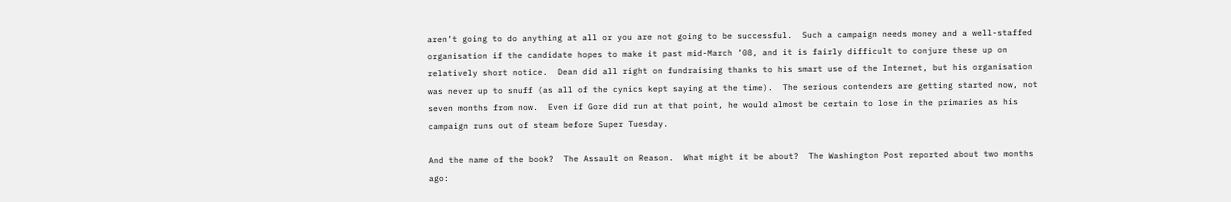aren’t going to do anything at all or you are not going to be successful.  Such a campaign needs money and a well-staffed organisation if the candidate hopes to make it past mid-March ’08, and it is fairly difficult to conjure these up on relatively short notice.  Dean did all right on fundraising thanks to his smart use of the Internet, but his organisation was never up to snuff (as all of the cynics kept saying at the time).  The serious contenders are getting started now, not seven months from now.  Even if Gore did run at that point, he would almost be certain to lose in the primaries as his campaign runs out of steam before Super Tuesday.

And the name of the book?  The Assault on Reason.  What might it be about?  The Washington Post reported about two months ago: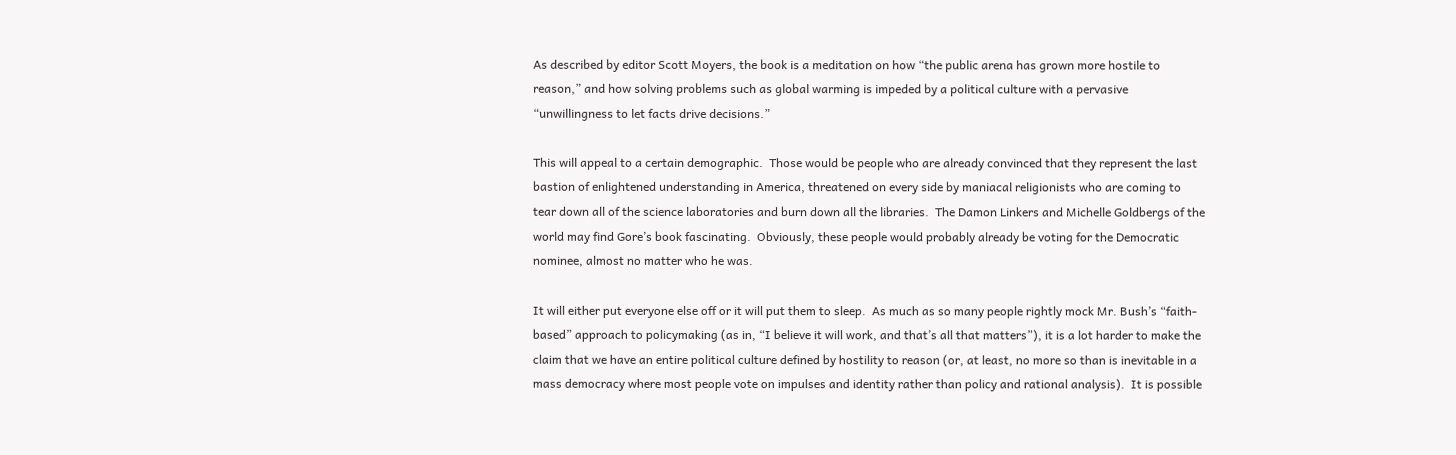As described by editor Scott Moyers, the book is a meditation on how “the public arena has grown more hostile to reason,” and how solving problems such as global warming is impeded by a political culture with a pervasive “unwillingness to let facts drive decisions.”

This will appeal to a certain demographic.  Those would be people who are already convinced that they represent the last bastion of enlightened understanding in America, threatened on every side by maniacal religionists who are coming to tear down all of the science laboratories and burn down all the libraries.  The Damon Linkers and Michelle Goldbergs of the world may find Gore’s book fascinating.  Obviously, these people would probably already be voting for the Democratic nominee, almost no matter who he was.

It will either put everyone else off or it will put them to sleep.  As much as so many people rightly mock Mr. Bush’s “faith-based” approach to policymaking (as in, “I believe it will work, and that’s all that matters”), it is a lot harder to make the claim that we have an entire political culture defined by hostility to reason (or, at least, no more so than is inevitable in a mass democracy where most people vote on impulses and identity rather than policy and rational analysis).  It is possible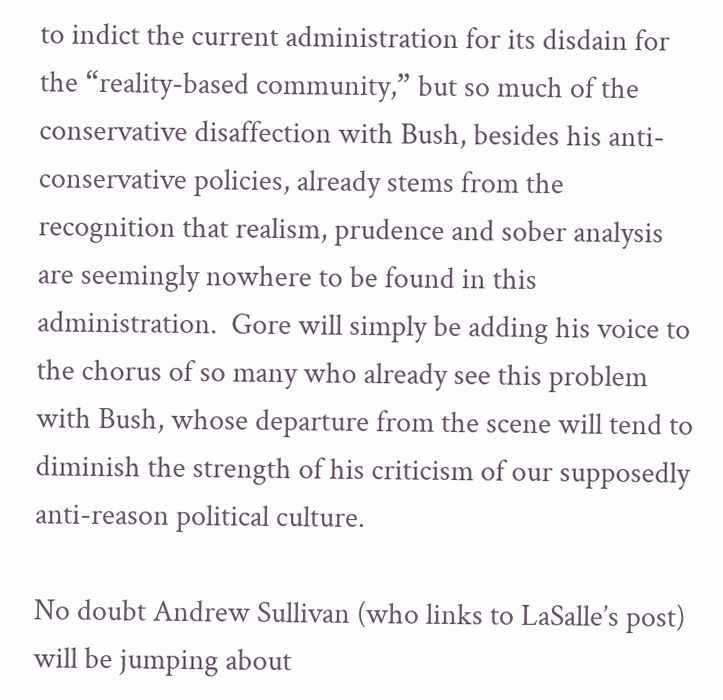to indict the current administration for its disdain for the “reality-based community,” but so much of the conservative disaffection with Bush, besides his anti-conservative policies, already stems from the recognition that realism, prudence and sober analysis are seemingly nowhere to be found in this administration.  Gore will simply be adding his voice to the chorus of so many who already see this problem with Bush, whose departure from the scene will tend to diminish the strength of his criticism of our supposedly anti-reason political culture.

No doubt Andrew Sullivan (who links to LaSalle’s post) will be jumping about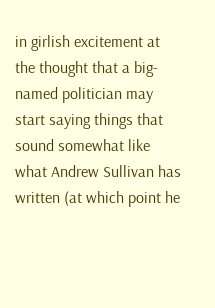in girlish excitement at the thought that a big-named politician may start saying things that sound somewhat like what Andrew Sullivan has written (at which point he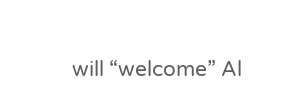will “welcome” Al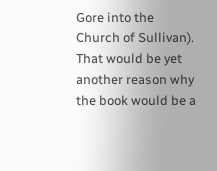Gore into the Church of Sullivan).  That would be yet another reason why the book would be a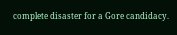complete disaster for a Gore candidacy.